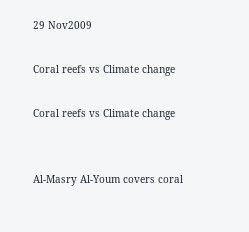29 Nov2009

Coral reefs vs Climate change

Coral reefs vs Climate change


Al-Masry Al-Youm covers coral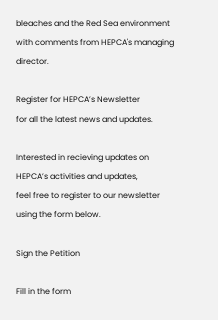bleaches and the Red Sea environment with comments from HEPCA's managing director.

Register for HEPCA’s Newsletter
for all the latest news and updates.

Interested in recieving updates on HEPCA’s activities and updates,
feel free to register to our newsletter using the form below.

Sign the Petition

Fill in the form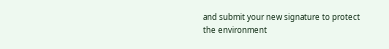and submit your new signature to protect the environment